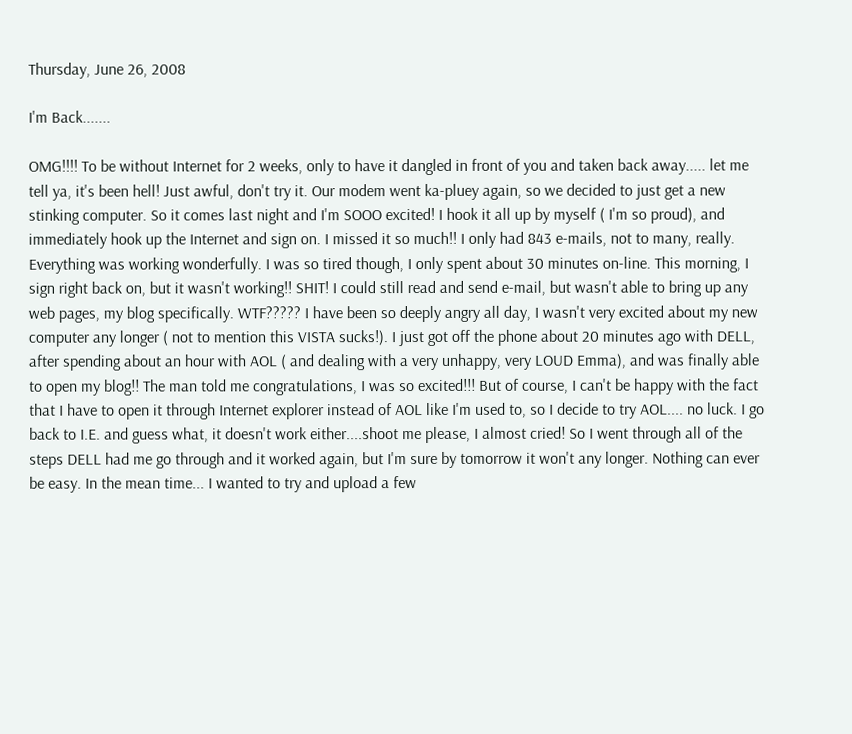Thursday, June 26, 2008

I'm Back.......

OMG!!!! To be without Internet for 2 weeks, only to have it dangled in front of you and taken back away..... let me tell ya, it's been hell! Just awful, don't try it. Our modem went ka-pluey again, so we decided to just get a new stinking computer. So it comes last night and I'm SOOO excited! I hook it all up by myself ( I'm so proud), and immediately hook up the Internet and sign on. I missed it so much!! I only had 843 e-mails, not to many, really. Everything was working wonderfully. I was so tired though, I only spent about 30 minutes on-line. This morning, I sign right back on, but it wasn't working!! SHIT! I could still read and send e-mail, but wasn't able to bring up any web pages, my blog specifically. WTF????? I have been so deeply angry all day, I wasn't very excited about my new computer any longer ( not to mention this VISTA sucks!). I just got off the phone about 20 minutes ago with DELL, after spending about an hour with AOL ( and dealing with a very unhappy, very LOUD Emma), and was finally able to open my blog!! The man told me congratulations, I was so excited!!! But of course, I can't be happy with the fact that I have to open it through Internet explorer instead of AOL like I'm used to, so I decide to try AOL.... no luck. I go back to I.E. and guess what, it doesn't work either....shoot me please, I almost cried! So I went through all of the steps DELL had me go through and it worked again, but I'm sure by tomorrow it won't any longer. Nothing can ever be easy. In the mean time... I wanted to try and upload a few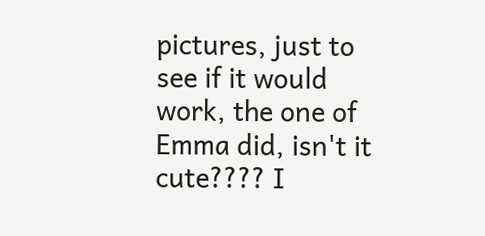pictures, just to see if it would work, the one of Emma did, isn't it cute???? I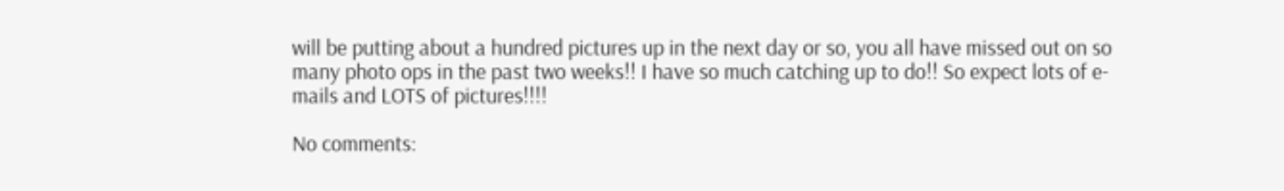will be putting about a hundred pictures up in the next day or so, you all have missed out on so many photo ops in the past two weeks!! I have so much catching up to do!! So expect lots of e-mails and LOTS of pictures!!!!

No comments: